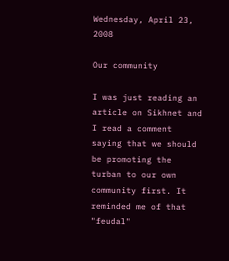Wednesday, April 23, 2008

Our community

I was just reading an article on Sikhnet and I read a comment saying that we should be promoting the turban to our own community first. It reminded me of that "feudal"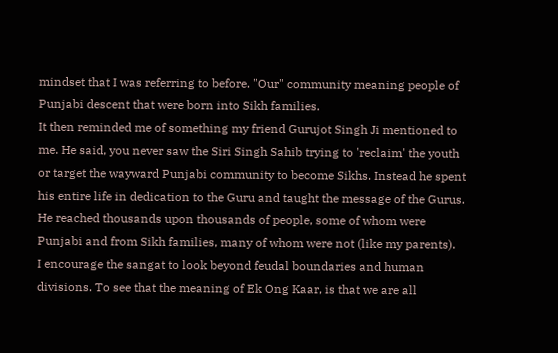mindset that I was referring to before. "Our" community meaning people of Punjabi descent that were born into Sikh families.
It then reminded me of something my friend Gurujot Singh Ji mentioned to me. He said, you never saw the Siri Singh Sahib trying to 'reclaim' the youth or target the wayward Punjabi community to become Sikhs. Instead he spent his entire life in dedication to the Guru and taught the message of the Gurus. He reached thousands upon thousands of people, some of whom were Punjabi and from Sikh families, many of whom were not (like my parents).
I encourage the sangat to look beyond feudal boundaries and human divisions. To see that the meaning of Ek Ong Kaar, is that we are all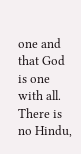one and that God is one with all. There is no Hindu,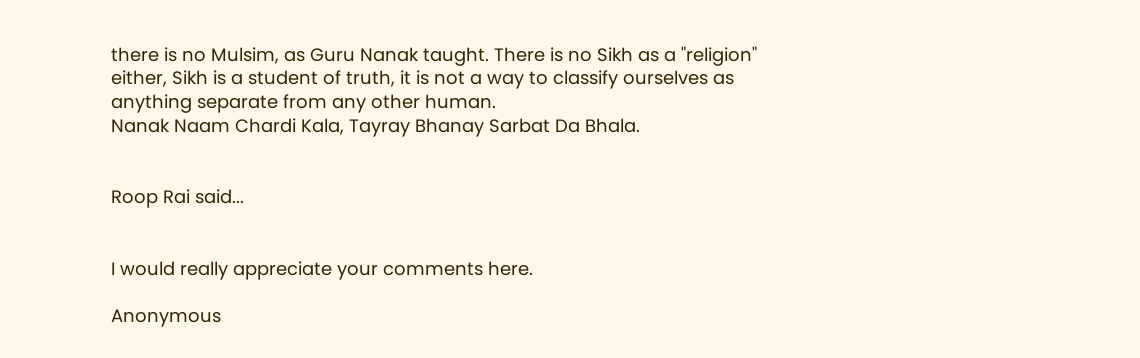there is no Mulsim, as Guru Nanak taught. There is no Sikh as a "religion" either, Sikh is a student of truth, it is not a way to classify ourselves as anything separate from any other human.
Nanak Naam Chardi Kala, Tayray Bhanay Sarbat Da Bhala.


Roop Rai said...


I would really appreciate your comments here.

Anonymous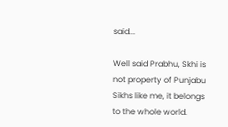said...

Well said Prabhu, Skhi is not property of Punjabu Sikhs like me, it belongs to the whole world.